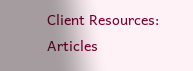Client Resources: Articles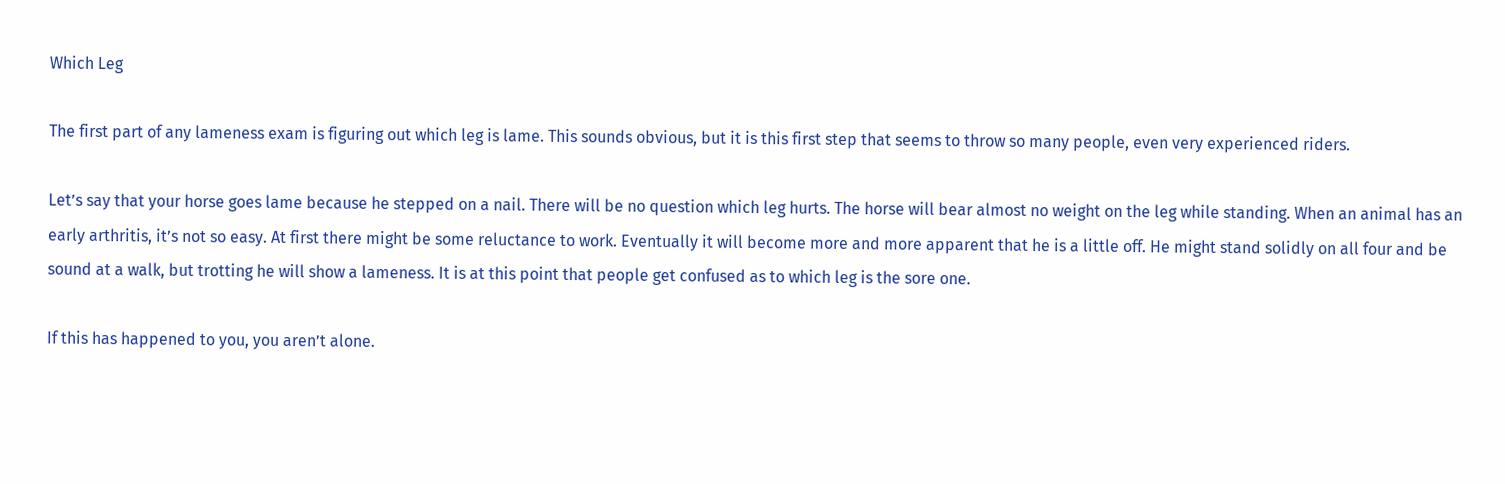Which Leg

The first part of any lameness exam is figuring out which leg is lame. This sounds obvious, but it is this first step that seems to throw so many people, even very experienced riders.

Let’s say that your horse goes lame because he stepped on a nail. There will be no question which leg hurts. The horse will bear almost no weight on the leg while standing. When an animal has an early arthritis, it’s not so easy. At first there might be some reluctance to work. Eventually it will become more and more apparent that he is a little off. He might stand solidly on all four and be sound at a walk, but trotting he will show a lameness. It is at this point that people get confused as to which leg is the sore one.

If this has happened to you, you aren’t alone.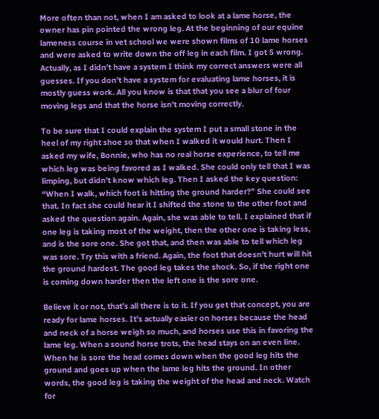More often than not, when I am asked to look at a lame horse, the owner has pin pointed the wrong leg. At the beginning of our equine lameness course in vet school we were shown films of 10 lame horses and were asked to write down the off leg in each film. I got 5 wrong. Actually, as I didn’t have a system I think my correct answers were all guesses. If you don’t have a system for evaluating lame horses, it is mostly guess work. All you know is that that you see a blur of four moving legs and that the horse isn’t moving correctly.

To be sure that I could explain the system I put a small stone in the heel of my right shoe so that when I walked it would hurt. Then I asked my wife, Bonnie, who has no real horse experience, to tell me which leg was being favored as I walked. She could only tell that I was limping, but didn’t know which leg. Then I asked the key question: “When I walk, which foot is hitting the ground harder?” She could see that. In fact she could hear it I shifted the stone to the other foot and asked the question again. Again, she was able to tell. I explained that if one leg is taking most of the weight, then the other one is taking less, and is the sore one. She got that, and then was able to tell which leg was sore. Try this with a friend. Again, the foot that doesn’t hurt will hit the ground hardest. The good leg takes the shock. So, if the right one is coming down harder then the left one is the sore one.

Believe it or not, that’s all there is to it. If you get that concept, you are ready for lame horses. It’s actually easier on horses because the head and neck of a horse weigh so much, and horses use this in favoring the lame leg. When a sound horse trots, the head stays on an even line. When he is sore the head comes down when the good leg hits the ground and goes up when the lame leg hits the ground. In other words, the good leg is taking the weight of the head and neck. Watch for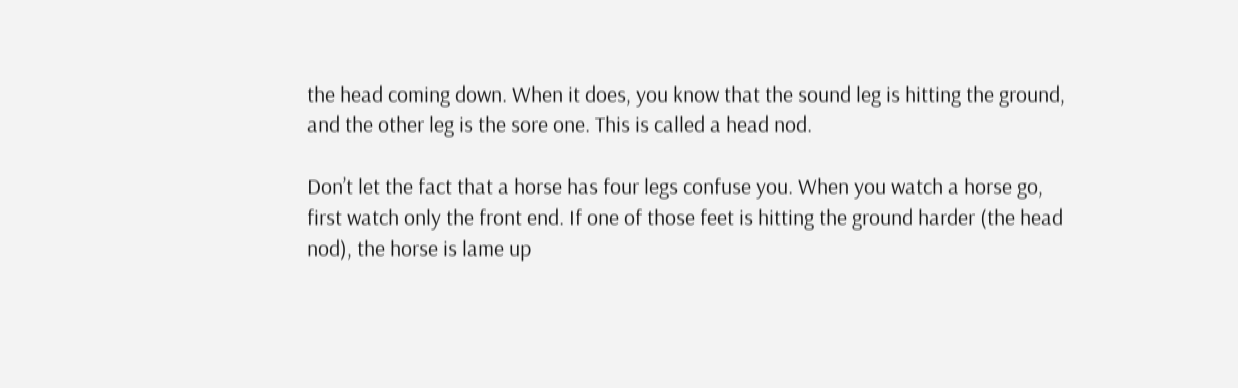the head coming down. When it does, you know that the sound leg is hitting the ground, and the other leg is the sore one. This is called a head nod.

Don’t let the fact that a horse has four legs confuse you. When you watch a horse go, first watch only the front end. If one of those feet is hitting the ground harder (the head nod), the horse is lame up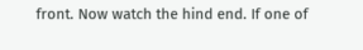front. Now watch the hind end. If one of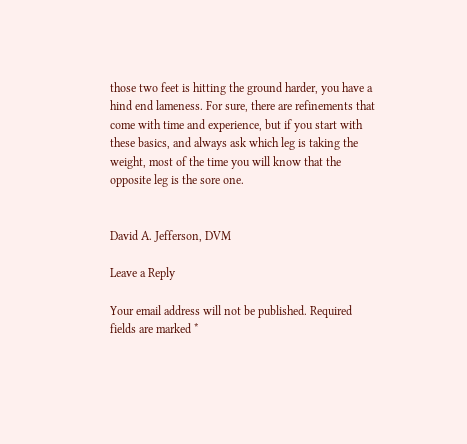those two feet is hitting the ground harder, you have a hind end lameness. For sure, there are refinements that come with time and experience, but if you start with these basics, and always ask which leg is taking the weight, most of the time you will know that the opposite leg is the sore one.


David A. Jefferson, DVM

Leave a Reply

Your email address will not be published. Required fields are marked *